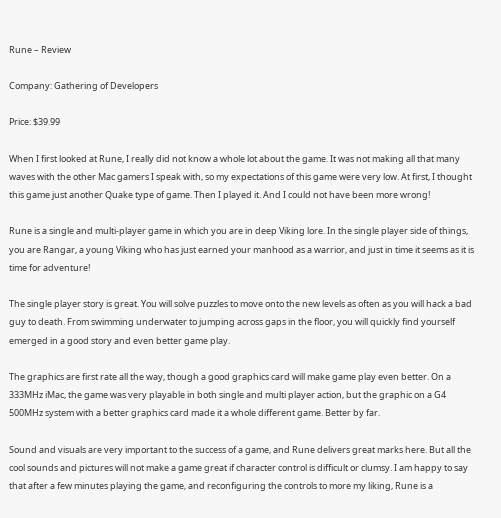Rune – Review

Company: Gathering of Developers

Price: $39.99

When I first looked at Rune, I really did not know a whole lot about the game. It was not making all that many waves with the other Mac gamers I speak with, so my expectations of this game were very low. At first, I thought this game just another Quake type of game. Then I played it. And I could not have been more wrong!

Rune is a single and multi-player game in which you are in deep Viking lore. In the single player side of things, you are Rangar, a young Viking who has just earned your manhood as a warrior, and just in time it seems as it is time for adventure!

The single player story is great. You will solve puzzles to move onto the new levels as often as you will hack a bad guy to death. From swimming underwater to jumping across gaps in the floor, you will quickly find yourself emerged in a good story and even better game play.

The graphics are first rate all the way, though a good graphics card will make game play even better. On a 333MHz iMac, the game was very playable in both single and multi player action, but the graphic on a G4 500MHz system with a better graphics card made it a whole different game. Better by far.

Sound and visuals are very important to the success of a game, and Rune delivers great marks here. But all the cool sounds and pictures will not make a game great if character control is difficult or clumsy. I am happy to say that after a few minutes playing the game, and reconfiguring the controls to more my liking, Rune is a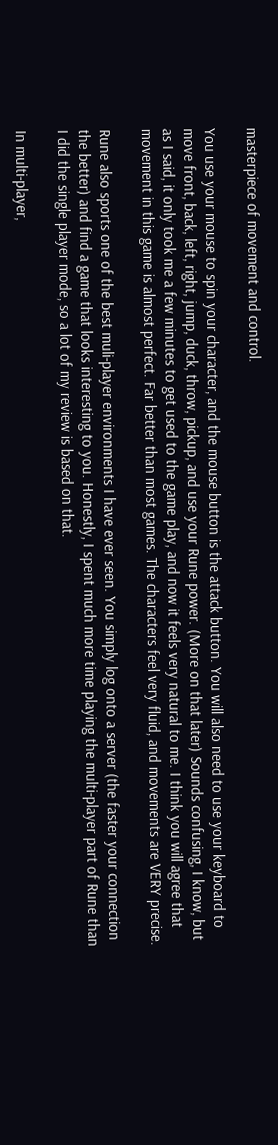masterpiece of movement and control.

You use your mouse to spin your character, and the mouse button is the attack button. You will also need to use your keyboard to move front, back, left, right, jump, duck, throw, pickup, and use your Rune power. (More on that later) Sounds confusing, I know, but as I said, it only took me a few minutes to get used to the game play, and now it feels very natural to me. I think you will agree that movement in this game is almost perfect. Far better than most games. The characters feel very fluid, and movements are VERY precise.

Rune also sports one of the best muli-player environments I have ever seen. You simply log onto a server (the faster your connection the better) and find a game that looks interesting to you. Honestly, I spent much more time playing the multi-player part of Rune than I did the single player mode, so a lot of my review is based on that.

In multi-player,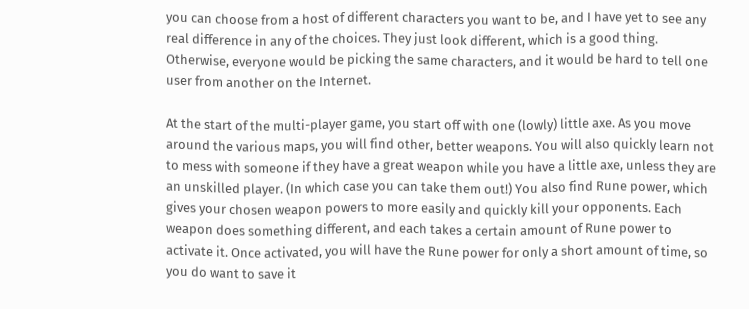you can choose from a host of different characters you want to be, and I have yet to see any real difference in any of the choices. They just look different, which is a good thing. Otherwise, everyone would be picking the same characters, and it would be hard to tell one user from another on the Internet.

At the start of the multi-player game, you start off with one (lowly) little axe. As you move around the various maps, you will find other, better weapons. You will also quickly learn not to mess with someone if they have a great weapon while you have a little axe, unless they are an unskilled player. (In which case you can take them out!) You also find Rune power, which gives your chosen weapon powers to more easily and quickly kill your opponents. Each weapon does something different, and each takes a certain amount of Rune power to activate it. Once activated, you will have the Rune power for only a short amount of time, so you do want to save it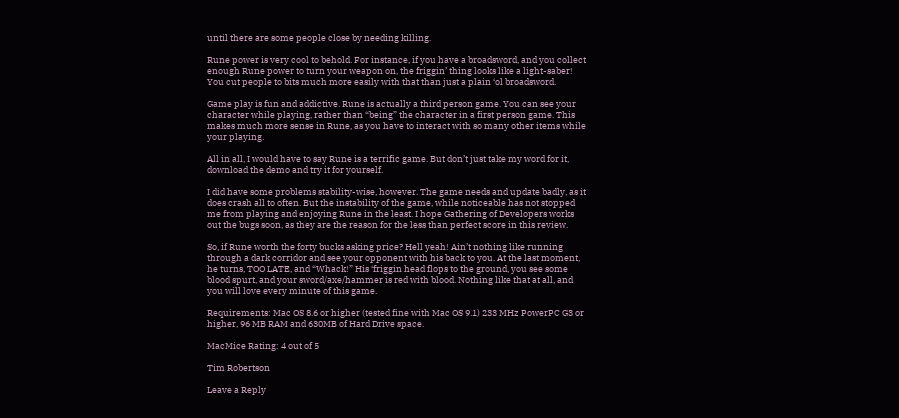until there are some people close by needing killing.

Rune power is very cool to behold. For instance, if you have a broadsword, and you collect enough Rune power to turn your weapon on, the friggin’ thing looks like a light-saber! You cut people to bits much more easily with that than just a plain ‘ol broadsword.

Game play is fun and addictive. Rune is actually a third person game. You can see your character while playing, rather than “being” the character in a first person game. This makes much more sense in Rune, as you have to interact with so many other items while your playing.

All in all, I would have to say Rune is a terrific game. But don’t just take my word for it, download the demo and try it for yourself.

I did have some problems stability-wise, however. The game needs and update badly, as it does crash all to often. But the instability of the game, while noticeable has not stopped me from playing and enjoying Rune in the least. I hope Gathering of Developers works out the bugs soon, as they are the reason for the less than perfect score in this review.

So, if Rune worth the forty bucks asking price? Hell yeah! Ain’t nothing like running through a dark corridor and see your opponent with his back to you. At the last moment, he turns, TOO LATE, and “Whack!” His ‘friggin head flops to the ground, you see some blood spurt, and your sword/axe/hammer is red with blood. Nothing like that at all, and you will love every minute of this game.

Requirements: Mac OS 8.6 or higher (tested fine with Mac OS 9.1) 233 MHz PowerPC G3 or higher, 96 MB RAM and 630MB of Hard Drive space.

MacMice Rating: 4 out of 5

Tim Robertson

Leave a Reply